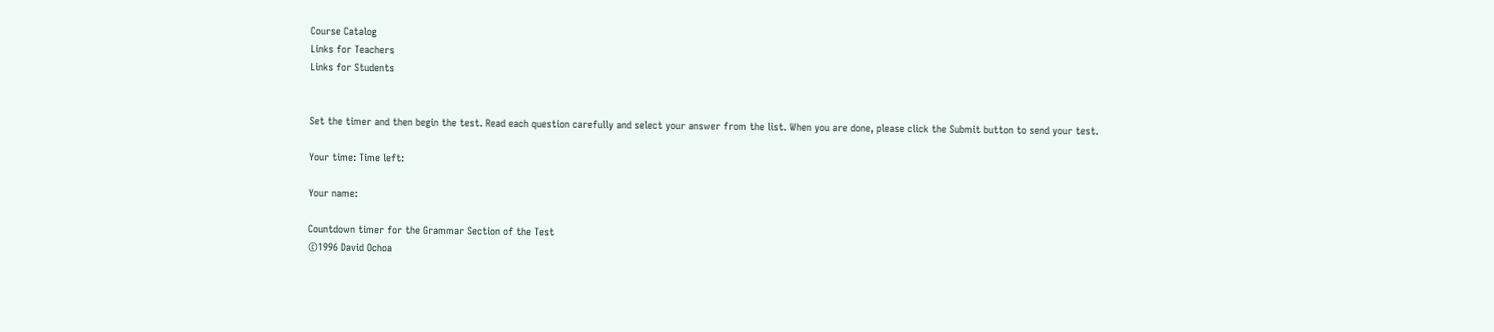Course Catalog
Links for Teachers
Links for Students


Set the timer and then begin the test. Read each question carefully and select your answer from the list. When you are done, please click the Submit button to send your test.

Your time: Time left:

Your name:

Countdown timer for the Grammar Section of the Test
©1996 David Ochoa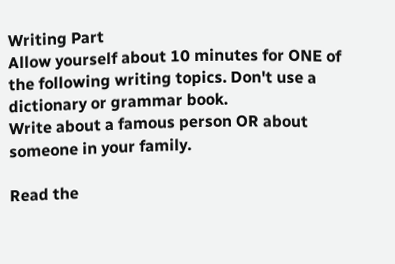Writing Part
Allow yourself about 10 minutes for ONE of the following writing topics. Don't use a dictionary or grammar book.
Write about a famous person OR about someone in your family.

Read the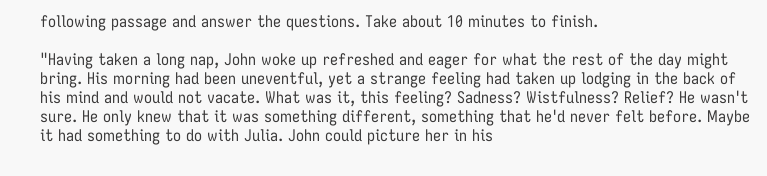following passage and answer the questions. Take about 10 minutes to finish.

"Having taken a long nap, John woke up refreshed and eager for what the rest of the day might bring. His morning had been uneventful, yet a strange feeling had taken up lodging in the back of his mind and would not vacate. What was it, this feeling? Sadness? Wistfulness? Relief? He wasn't sure. He only knew that it was something different, something that he'd never felt before. Maybe it had something to do with Julia. John could picture her in his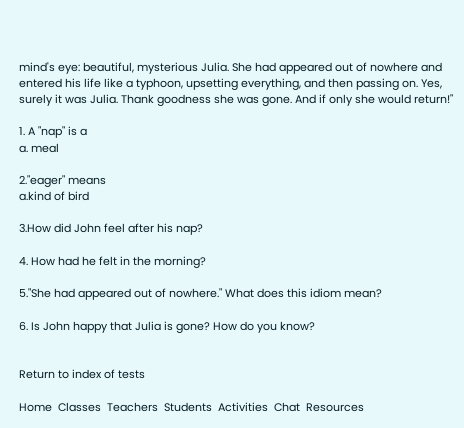mind's eye: beautiful, mysterious Julia. She had appeared out of nowhere and entered his life like a typhoon, upsetting everything, and then passing on. Yes, surely it was Julia. Thank goodness she was gone. And if only she would return!"

1. A "nap" is a
a. meal

2."eager" means
a.kind of bird

3.How did John feel after his nap?

4. How had he felt in the morning?

5."She had appeared out of nowhere." What does this idiom mean?

6. Is John happy that Julia is gone? How do you know?


Return to index of tests

Home  Classes  Teachers  Students  Activities  Chat  Resources